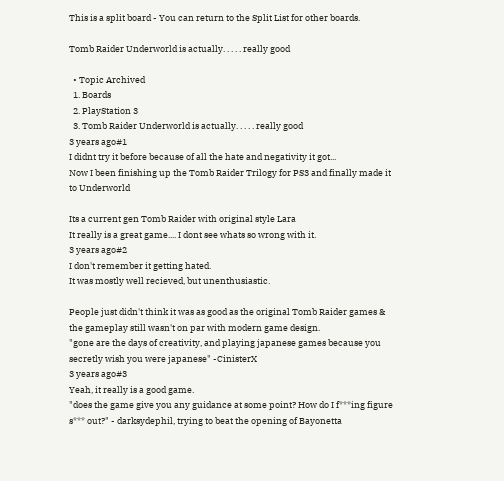This is a split board - You can return to the Split List for other boards.

Tomb Raider Underworld is actually. . . . . really good

  • Topic Archived
  1. Boards
  2. PlayStation 3
  3. Tomb Raider Underworld is actually. . . . . really good
3 years ago#1
I didnt try it before because of all the hate and negativity it got...
Now I been finishing up the Tomb Raider Trilogy for PS3 and finally made it to Underworld

Its a current gen Tomb Raider with original style Lara
It really is a great game.... I dont see whats so wrong with it.
3 years ago#2
I don't remember it getting hated.
It was mostly well recieved, but unenthusiastic.

People just didn't think it was as good as the original Tomb Raider games & the gameplay still wasn't on par with modern game design.
"gone are the days of creativity, and playing japanese games because you secretly wish you were japanese" -CinisterX
3 years ago#3
Yeah, it really is a good game.
"does the game give you any guidance at some point? How do I f***ing figure s*** out?" - darksydephil, trying to beat the opening of Bayonetta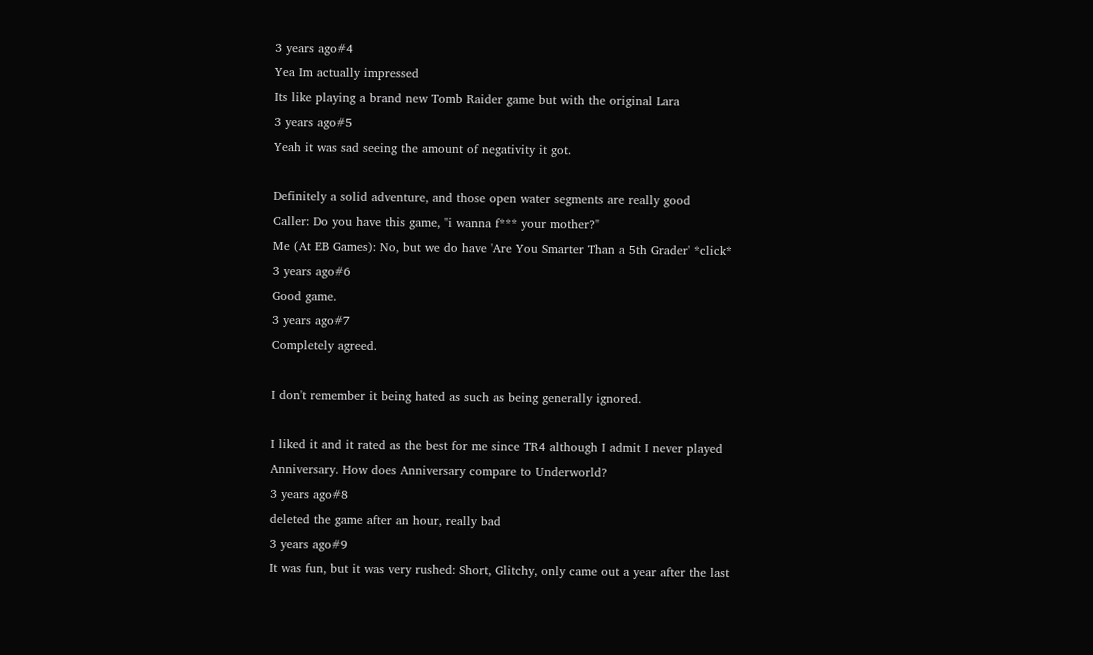3 years ago#4
Yea Im actually impressed
Its like playing a brand new Tomb Raider game but with the original Lara
3 years ago#5
Yeah it was sad seeing the amount of negativity it got.

Definitely a solid adventure, and those open water segments are really good
Caller: Do you have this game, "i wanna f*** your mother?"
Me (At EB Games): No, but we do have 'Are You Smarter Than a 5th Grader' *click*
3 years ago#6
Good game.
3 years ago#7
Completely agreed.

I don't remember it being hated as such as being generally ignored.

I liked it and it rated as the best for me since TR4 although I admit I never played Anniversary. How does Anniversary compare to Underworld?
3 years ago#8
deleted the game after an hour, really bad
3 years ago#9
It was fun, but it was very rushed: Short, Glitchy, only came out a year after the last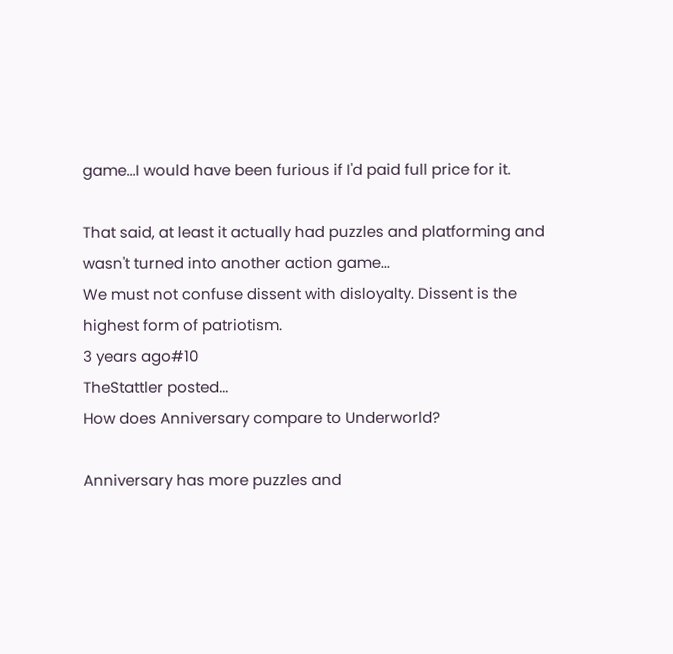game...I would have been furious if I'd paid full price for it.

That said, at least it actually had puzzles and platforming and wasn't turned into another action game...
We must not confuse dissent with disloyalty. Dissent is the highest form of patriotism.
3 years ago#10
TheStattler posted...
How does Anniversary compare to Underworld?

Anniversary has more puzzles and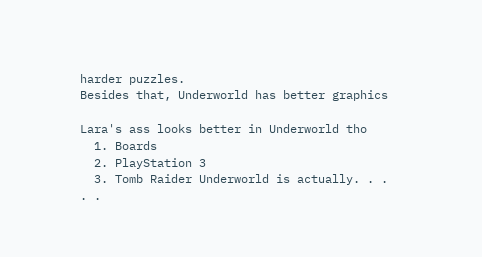harder puzzles.
Besides that, Underworld has better graphics

Lara's ass looks better in Underworld tho
  1. Boards
  2. PlayStation 3
  3. Tomb Raider Underworld is actually. . . . .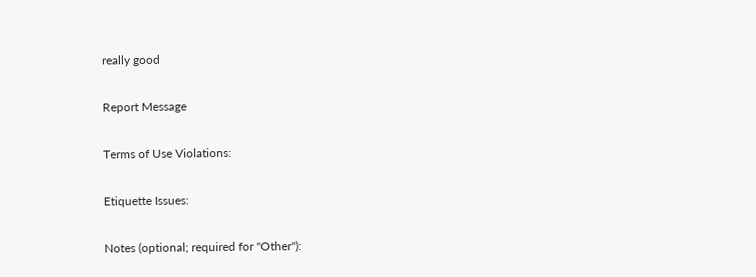really good

Report Message

Terms of Use Violations:

Etiquette Issues:

Notes (optional; required for "Other"):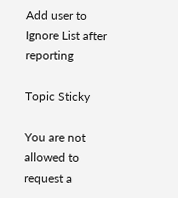Add user to Ignore List after reporting

Topic Sticky

You are not allowed to request a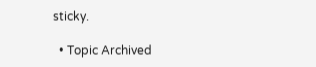sticky.

  • Topic Archived